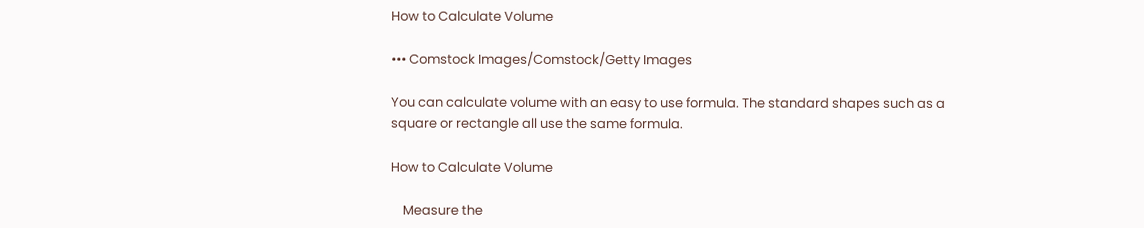How to Calculate Volume

••• Comstock Images/Comstock/Getty Images

You can calculate volume with an easy to use formula. The standard shapes such as a square or rectangle all use the same formula.

How to Calculate Volume

    Measure the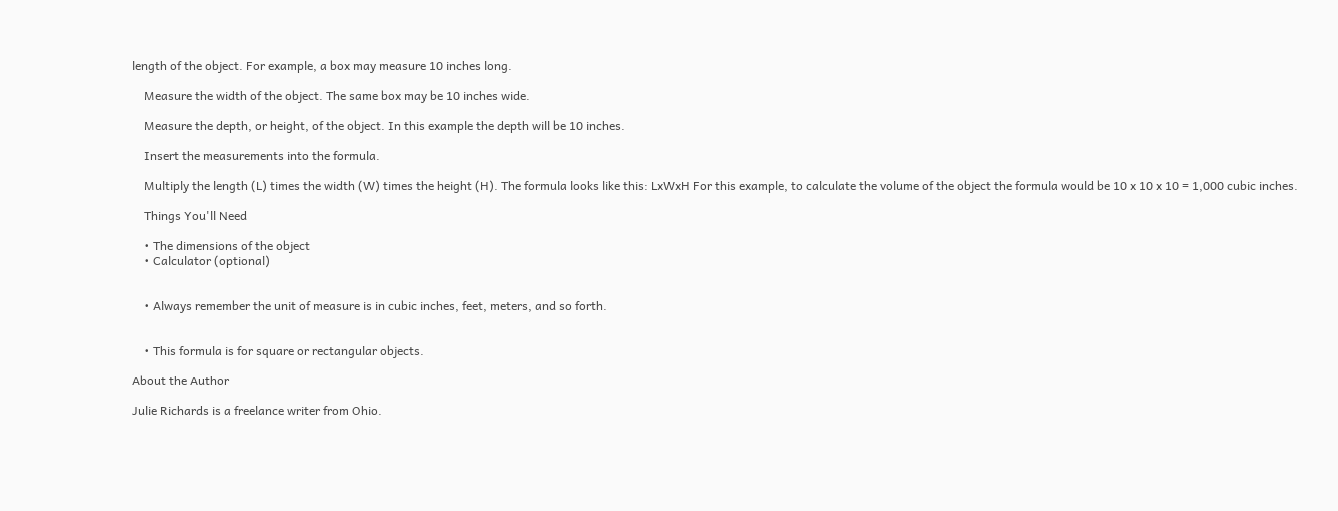length of the object. For example, a box may measure 10 inches long.

    Measure the width of the object. The same box may be 10 inches wide.

    Measure the depth, or height, of the object. In this example the depth will be 10 inches.

    Insert the measurements into the formula.

    Multiply the length (L) times the width (W) times the height (H). The formula looks like this: LxWxH For this example, to calculate the volume of the object the formula would be 10 x 10 x 10 = 1,000 cubic inches.

    Things You'll Need

    • The dimensions of the object
    • Calculator (optional)


    • Always remember the unit of measure is in cubic inches, feet, meters, and so forth.


    • This formula is for square or rectangular objects.

About the Author

Julie Richards is a freelance writer from Ohio.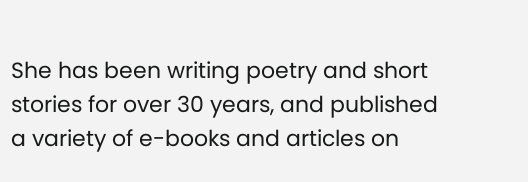She has been writing poetry and short stories for over 30 years, and published a variety of e-books and articles on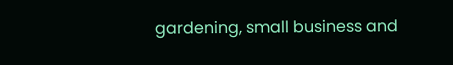gardening, small business and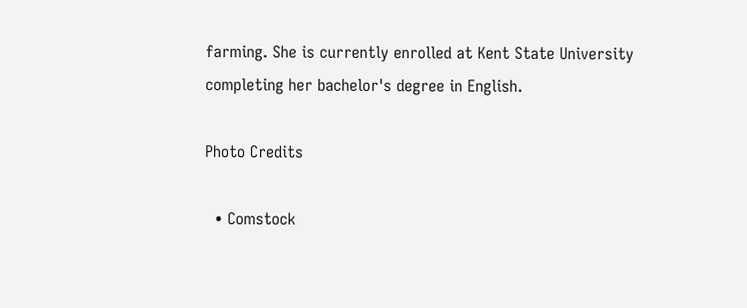farming. She is currently enrolled at Kent State University completing her bachelor's degree in English.

Photo Credits

  • Comstock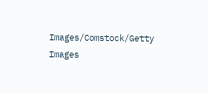Images/Comstock/Getty Images